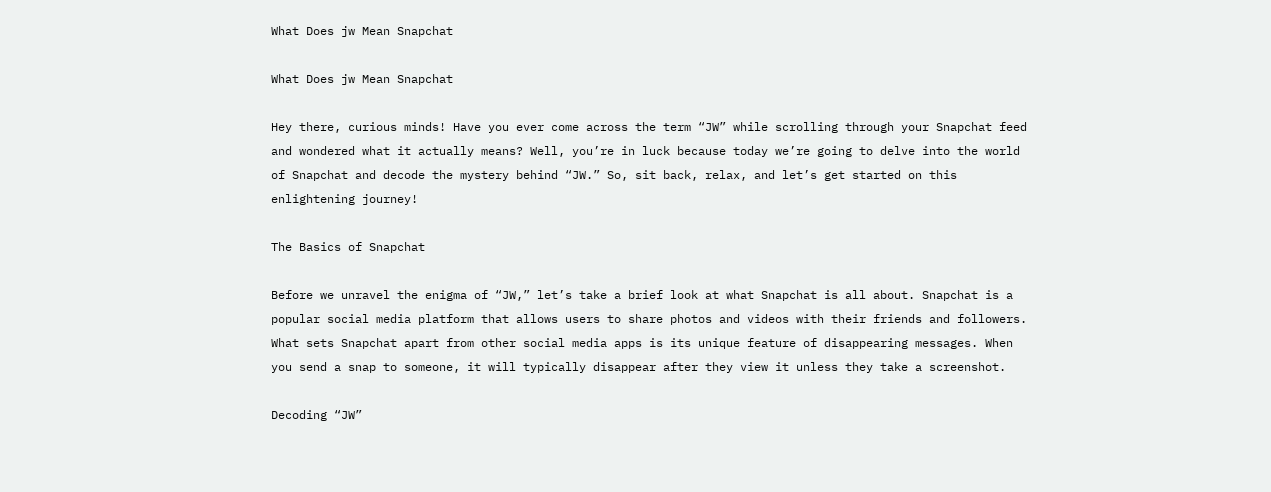What Does jw Mean Snapchat

What Does jw Mean Snapchat

Hey there, curious minds! Have you ever come across the term “JW” while scrolling through your Snapchat feed and wondered what it actually means? Well, you’re in luck because today we’re going to delve into the world of Snapchat and decode the mystery behind “JW.” So, sit back, relax, and let’s get started on this enlightening journey!

The Basics of Snapchat

Before we unravel the enigma of “JW,” let’s take a brief look at what Snapchat is all about. Snapchat is a popular social media platform that allows users to share photos and videos with their friends and followers. What sets Snapchat apart from other social media apps is its unique feature of disappearing messages. When you send a snap to someone, it will typically disappear after they view it unless they take a screenshot.

Decoding “JW”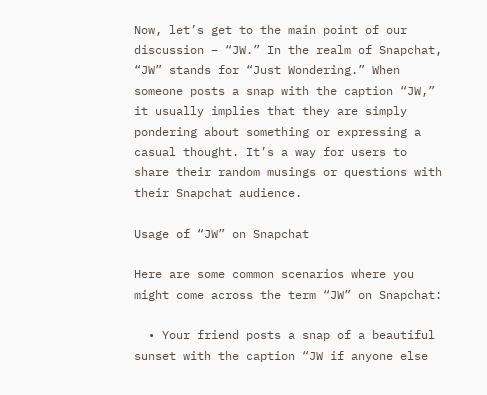Now, let’s get to the main point of our discussion – “JW.” In the realm of Snapchat, “JW” stands for “Just Wondering.” When someone posts a snap with the caption “JW,” it usually implies that they are simply pondering about something or expressing a casual thought. It’s a way for users to share their random musings or questions with their Snapchat audience.

Usage of “JW” on Snapchat

Here are some common scenarios where you might come across the term “JW” on Snapchat:

  • Your friend posts a snap of a beautiful sunset with the caption “JW if anyone else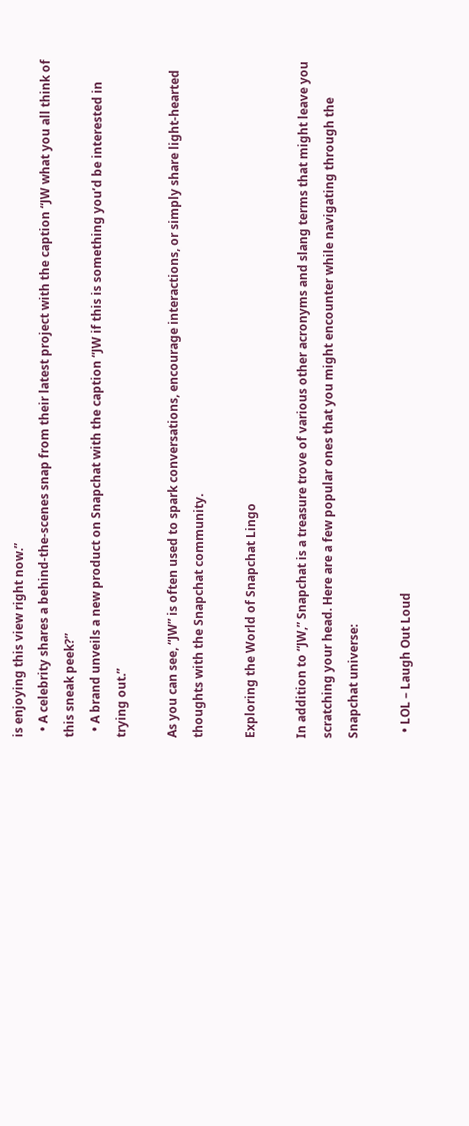is enjoying this view right now.”
  • A celebrity shares a behind-the-scenes snap from their latest project with the caption “JW what you all think of this sneak peek?”
  • A brand unveils a new product on Snapchat with the caption “JW if this is something you’d be interested in trying out.”

As you can see, “JW” is often used to spark conversations, encourage interactions, or simply share light-hearted thoughts with the Snapchat community.

Exploring the World of Snapchat Lingo

In addition to “JW,” Snapchat is a treasure trove of various other acronyms and slang terms that might leave you scratching your head. Here are a few popular ones that you might encounter while navigating through the Snapchat universe:

  • LOL – Laugh Out Loud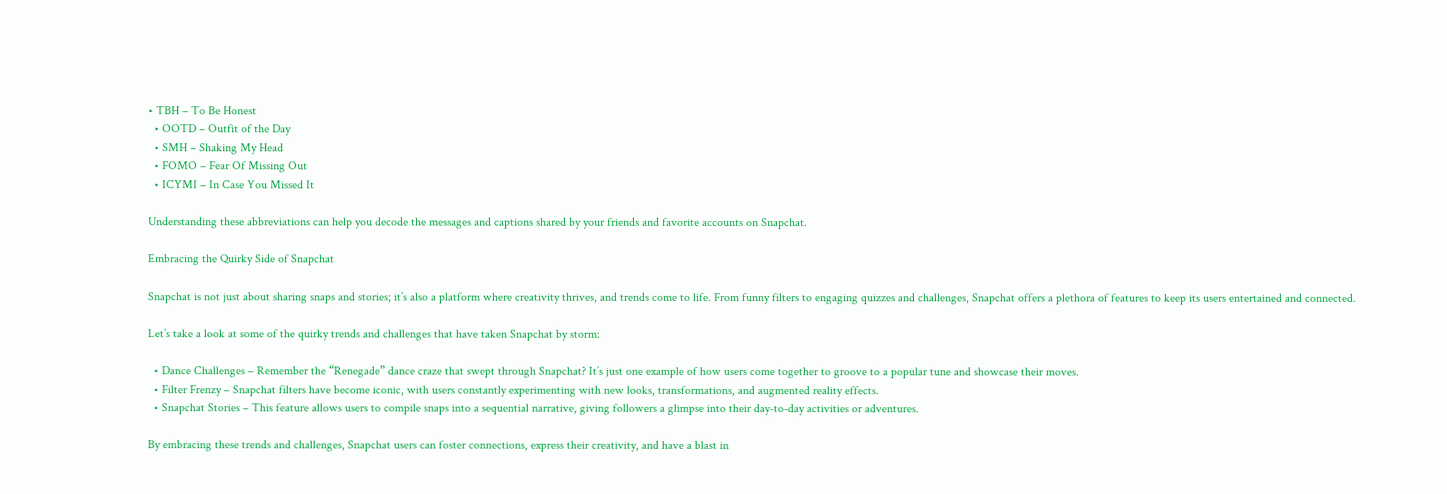• TBH – To Be Honest
  • OOTD – Outfit of the Day
  • SMH – Shaking My Head
  • FOMO – Fear Of Missing Out
  • ICYMI – In Case You Missed It

Understanding these abbreviations can help you decode the messages and captions shared by your friends and favorite accounts on Snapchat.

Embracing the Quirky Side of Snapchat

Snapchat is not just about sharing snaps and stories; it’s also a platform where creativity thrives, and trends come to life. From funny filters to engaging quizzes and challenges, Snapchat offers a plethora of features to keep its users entertained and connected.

Let’s take a look at some of the quirky trends and challenges that have taken Snapchat by storm:

  • Dance Challenges – Remember the “Renegade” dance craze that swept through Snapchat? It’s just one example of how users come together to groove to a popular tune and showcase their moves.
  • Filter Frenzy – Snapchat filters have become iconic, with users constantly experimenting with new looks, transformations, and augmented reality effects.
  • Snapchat Stories – This feature allows users to compile snaps into a sequential narrative, giving followers a glimpse into their day-to-day activities or adventures.

By embracing these trends and challenges, Snapchat users can foster connections, express their creativity, and have a blast in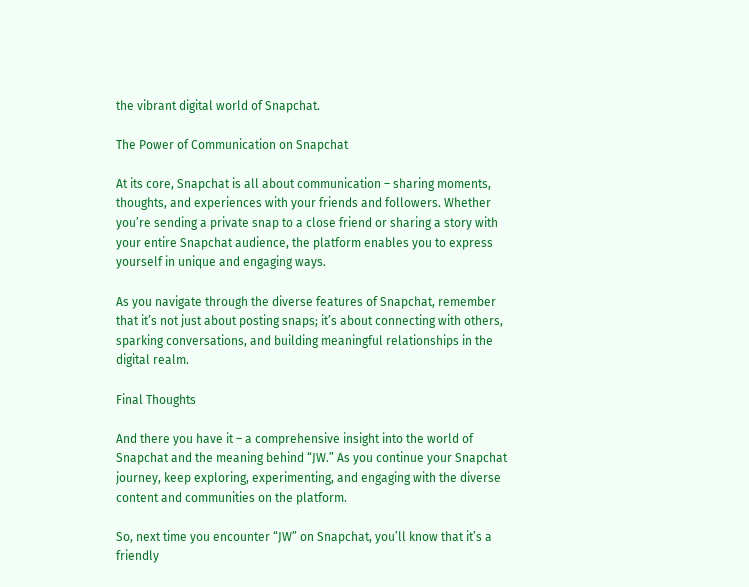the vibrant digital world of Snapchat.

The Power of Communication on Snapchat

At its core, Snapchat is all about communication – sharing moments, thoughts, and experiences with your friends and followers. Whether you’re sending a private snap to a close friend or sharing a story with your entire Snapchat audience, the platform enables you to express yourself in unique and engaging ways.

As you navigate through the diverse features of Snapchat, remember that it’s not just about posting snaps; it’s about connecting with others, sparking conversations, and building meaningful relationships in the digital realm.

Final Thoughts

And there you have it – a comprehensive insight into the world of Snapchat and the meaning behind “JW.” As you continue your Snapchat journey, keep exploring, experimenting, and engaging with the diverse content and communities on the platform.

So, next time you encounter “JW” on Snapchat, you’ll know that it’s a friendly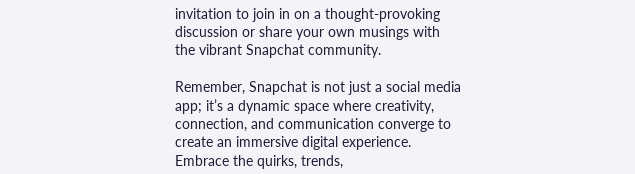invitation to join in on a thought-provoking discussion or share your own musings with the vibrant Snapchat community.

Remember, Snapchat is not just a social media app; it’s a dynamic space where creativity, connection, and communication converge to create an immersive digital experience. Embrace the quirks, trends,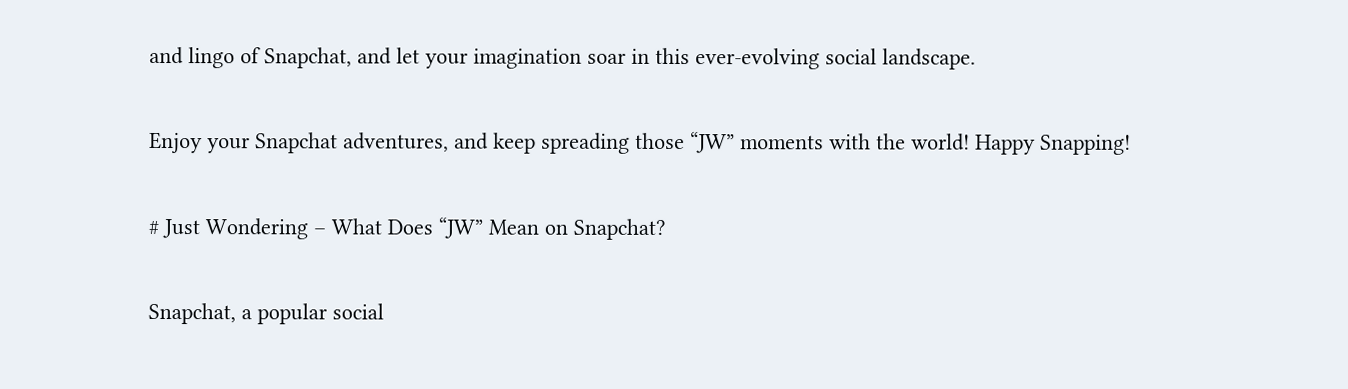and lingo of Snapchat, and let your imagination soar in this ever-evolving social landscape.

Enjoy your Snapchat adventures, and keep spreading those “JW” moments with the world! Happy Snapping!

# Just Wondering – What Does “JW” Mean on Snapchat?

Snapchat, a popular social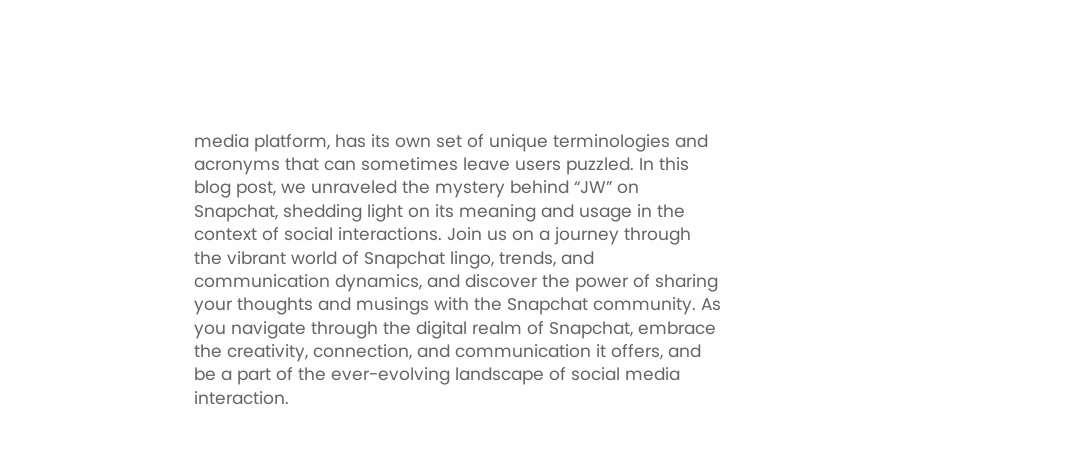media platform, has its own set of unique terminologies and acronyms that can sometimes leave users puzzled. In this blog post, we unraveled the mystery behind “JW” on Snapchat, shedding light on its meaning and usage in the context of social interactions. Join us on a journey through the vibrant world of Snapchat lingo, trends, and communication dynamics, and discover the power of sharing your thoughts and musings with the Snapchat community. As you navigate through the digital realm of Snapchat, embrace the creativity, connection, and communication it offers, and be a part of the ever-evolving landscape of social media interaction.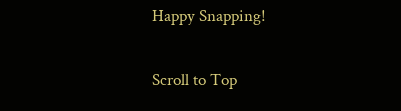Happy Snapping!

Scroll to Top